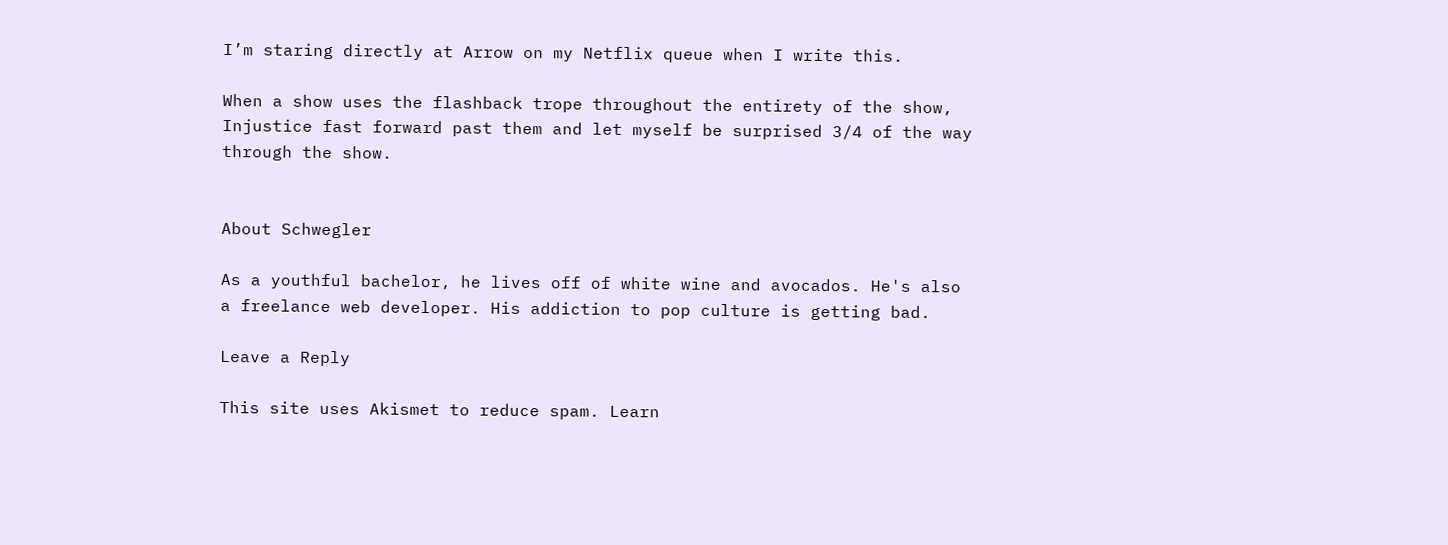I’m staring directly at Arrow on my Netflix queue when I write this.

When a show uses the flashback trope throughout the entirety of the show, Injustice fast forward past them and let myself be surprised 3/4 of the way through the show.


About Schwegler

As a youthful bachelor, he lives off of white wine and avocados. He's also a freelance web developer. His addiction to pop culture is getting bad.

Leave a Reply

This site uses Akismet to reduce spam. Learn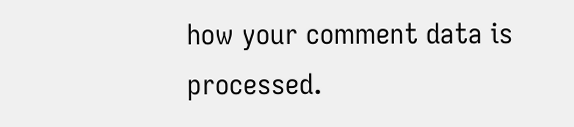how your comment data is processed.